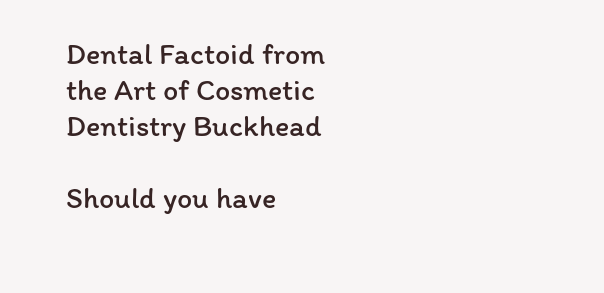Dental Factoid from the Art of Cosmetic Dentistry Buckhead

Should you have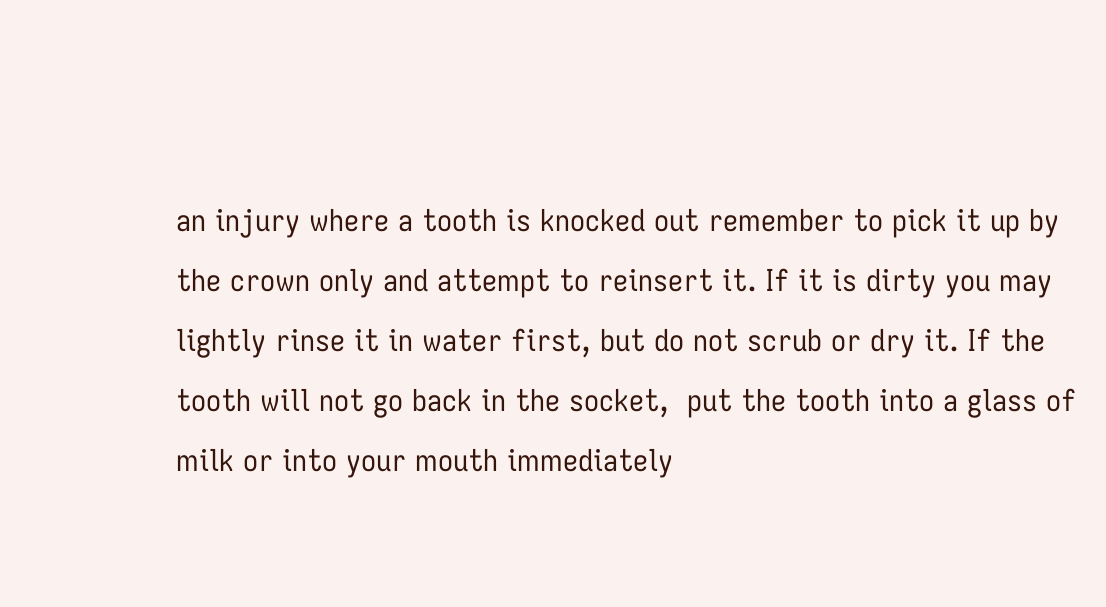an injury where a tooth is knocked out remember to pick it up by the crown only and attempt to reinsert it. If it is dirty you may lightly rinse it in water first, but do not scrub or dry it. If the tooth will not go back in the socket,  put the tooth into a glass of milk or into your mouth immediately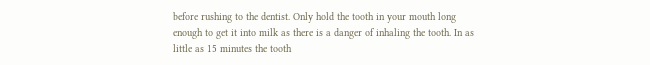before rushing to the dentist. Only hold the tooth in your mouth long enough to get it into milk as there is a danger of inhaling the tooth. In as little as 15 minutes the tooth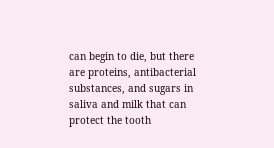can begin to die, but there are proteins, antibacterial substances, and sugars in saliva and milk that can protect the tooth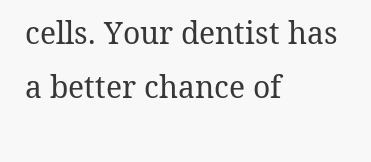cells. Your dentist has a better chance of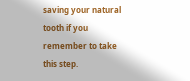saving your natural tooth if you remember to take this step.